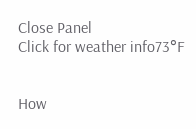Close Panel
Click for weather info73°F


How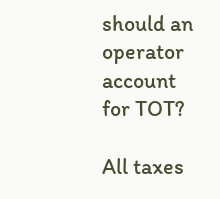should an operator account for TOT?

All taxes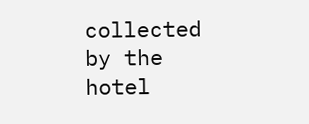collected by the hotel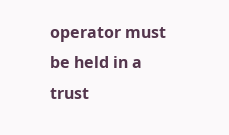operator must be held in a trust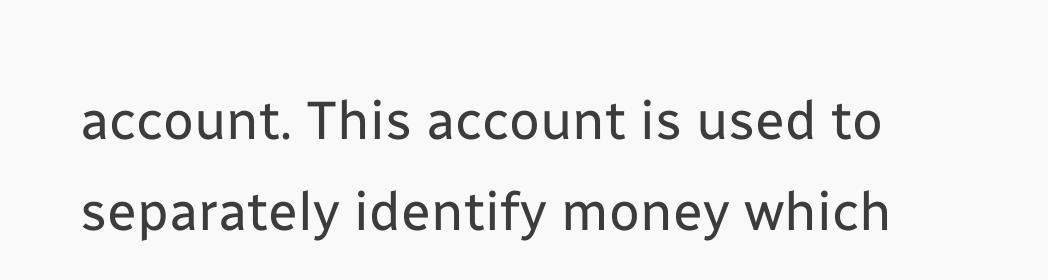account. This account is used to separately identify money which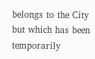belongs to the City but which has been temporarily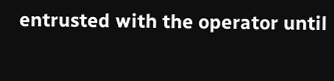entrusted with the operator until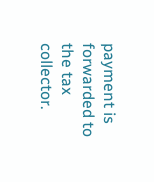payment is forwarded to the tax collector.